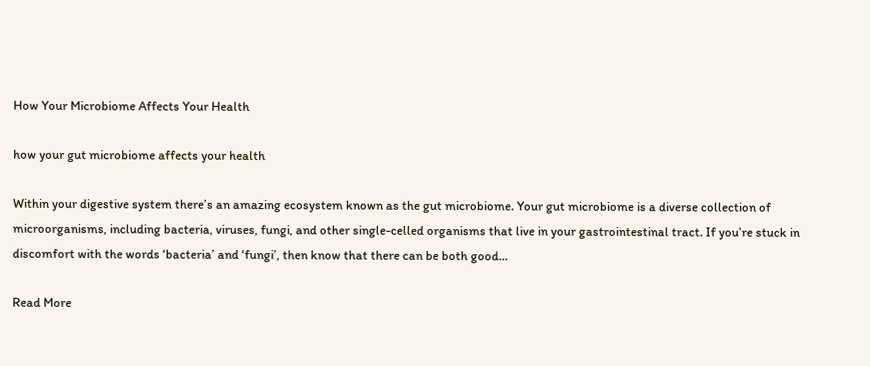How Your Microbiome Affects Your Health

how your gut microbiome affects your health

Within your digestive system there’s an amazing ecosystem known as the gut microbiome. Your gut microbiome is a diverse collection of microorganisms, including bacteria, viruses, fungi, and other single-celled organisms that live in your gastrointestinal tract. If you’re stuck in discomfort with the words ‘bacteria’ and ‘fungi’, then know that there can be both good…

Read More